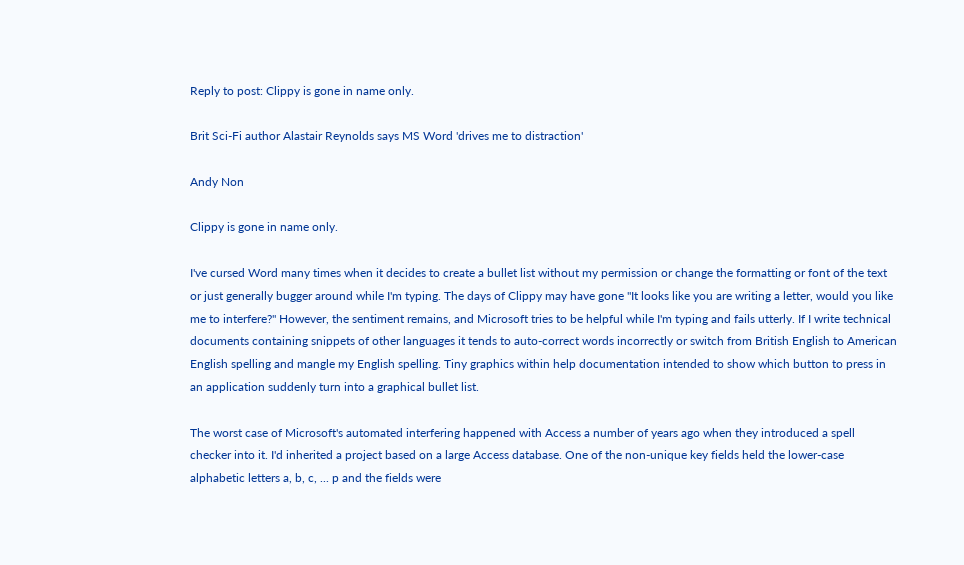Reply to post: Clippy is gone in name only.

Brit Sci-Fi author Alastair Reynolds says MS Word 'drives me to distraction'

Andy Non

Clippy is gone in name only.

I've cursed Word many times when it decides to create a bullet list without my permission or change the formatting or font of the text or just generally bugger around while I'm typing. The days of Clippy may have gone "It looks like you are writing a letter, would you like me to interfere?" However, the sentiment remains, and Microsoft tries to be helpful while I'm typing and fails utterly. If I write technical documents containing snippets of other languages it tends to auto-correct words incorrectly or switch from British English to American English spelling and mangle my English spelling. Tiny graphics within help documentation intended to show which button to press in an application suddenly turn into a graphical bullet list.

The worst case of Microsoft's automated interfering happened with Access a number of years ago when they introduced a spell checker into it. I'd inherited a project based on a large Access database. One of the non-unique key fields held the lower-case alphabetic letters a, b, c, ... p and the fields were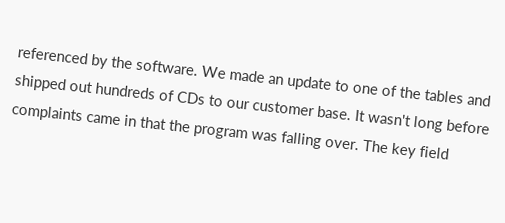referenced by the software. We made an update to one of the tables and shipped out hundreds of CDs to our customer base. It wasn't long before complaints came in that the program was falling over. The key field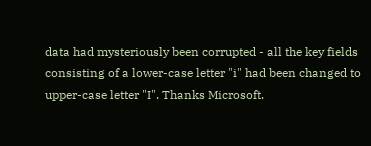data had mysteriously been corrupted - all the key fields consisting of a lower-case letter "i" had been changed to upper-case letter "I". Thanks Microsoft.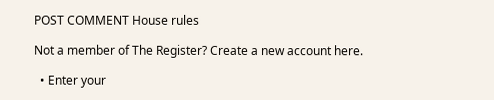POST COMMENT House rules

Not a member of The Register? Create a new account here.

  • Enter your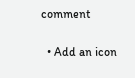comment

  • Add an icon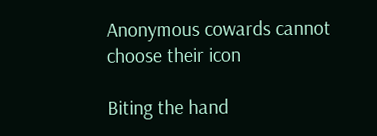Anonymous cowards cannot choose their icon

Biting the hand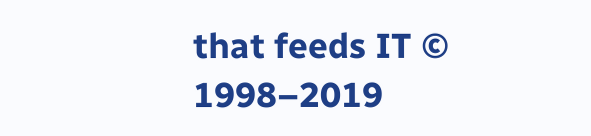that feeds IT © 1998–2019